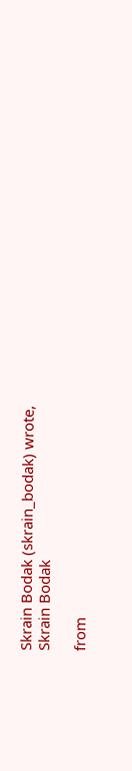Skrain Bodak (skrain_bodak) wrote,
Skrain Bodak

from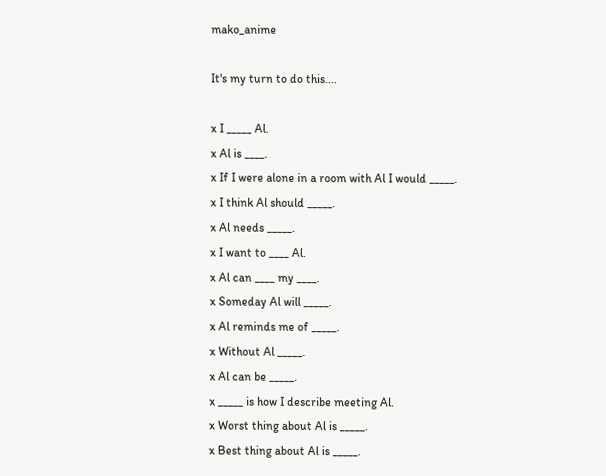mako_anime

It's my turn to do this....

x I _____ Al.
x Al is ____.
x If I were alone in a room with Al I would _____.
x I think Al should _____.
x Al needs _____.
x I want to ____ Al.
x Al can ____ my ____.
x Someday Al will _____.
x Al reminds me of _____.
x Without Al _____.
x Al can be _____.
x _____ is how I describe meeting Al.
x Worst thing about Al is _____.
x Best thing about Al is _____.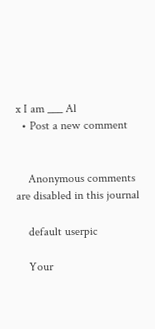x I am ___ Al
  • Post a new comment


    Anonymous comments are disabled in this journal

    default userpic

    Your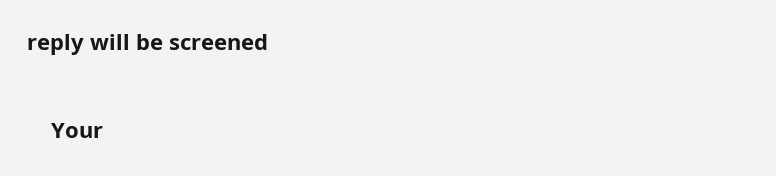reply will be screened

    Your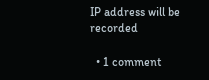IP address will be recorded

  • 1 comment